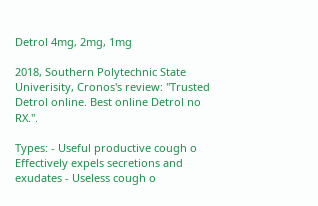Detrol 4mg, 2mg, 1mg

2018, Southern Polytechnic State Univerisity, Cronos's review: "Trusted Detrol online. Best online Detrol no RX.".

Types: - Useful productive cough o Effectively expels secretions and exudates - Useless cough o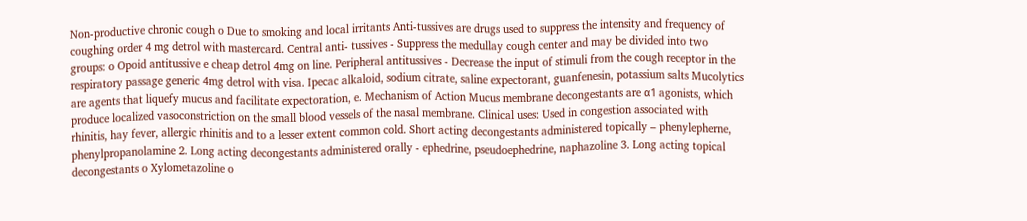Non-productive chronic cough o Due to smoking and local irritants Anti-tussives are drugs used to suppress the intensity and frequency of coughing order 4 mg detrol with mastercard. Central anti- tussives - Suppress the medullay cough center and may be divided into two groups: o Opoid antitussive e cheap detrol 4mg on line. Peripheral antitussives - Decrease the input of stimuli from the cough receptor in the respiratory passage generic 4mg detrol with visa. Ipecac alkaloid, sodium citrate, saline expectorant, guanfenesin, potassium salts Mucolytics are agents that liquefy mucus and facilitate expectoration, e. Mechanism of Action Mucus membrane decongestants are α1 agonists, which produce localized vasoconstriction on the small blood vessels of the nasal membrane. Clinical uses: Used in congestion associated with rhinitis, hay fever, allergic rhinitis and to a lesser extent common cold. Short acting decongestants administered topically – phenylepherne, phenylpropanolamine 2. Long acting decongestants administered orally - ephedrine, pseudoephedrine, naphazoline 3. Long acting topical decongestants o Xylometazoline o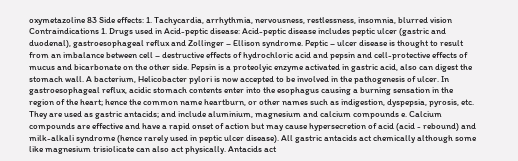oxymetazoline 83 Side effects: 1. Tachycardia, arrhythmia, nervousness, restlessness, insomnia, blurred vision Contraindications 1. Drugs used in Acid-peptic disease: Acid-peptic disease includes peptic ulcer (gastric and duodenal), gastroesophageal reflux and Zollinger – Ellison syndrome. Peptic – ulcer disease is thought to result from an imbalance between cell – destructive effects of hydrochloric acid and pepsin and cell-protective effects of mucus and bicarbonate on the other side. Pepsin is a proteolyic enzyme activated in gastric acid, also can digest the stomach wall. A bacterium, Helicobacter pylori is now accepted to be involved in the pathogenesis of ulcer. In gastroesophageal reflux, acidic stomach contents enter into the esophagus causing a burning sensation in the region of the heart; hence the common name heartburn, or other names such as indigestion, dyspepsia, pyrosis, etc. They are used as gastric antacids; and include aluminium, magnesium and calcium compounds e. Calcium compounds are effective and have a rapid onset of action but may cause hypersecretion of acid (acid - rebound) and milk-alkali syndrome (hence rarely used in peptic ulcer disease). All gastric antacids act chemically although some like magnesium trisiolicate can also act physically. Antacids act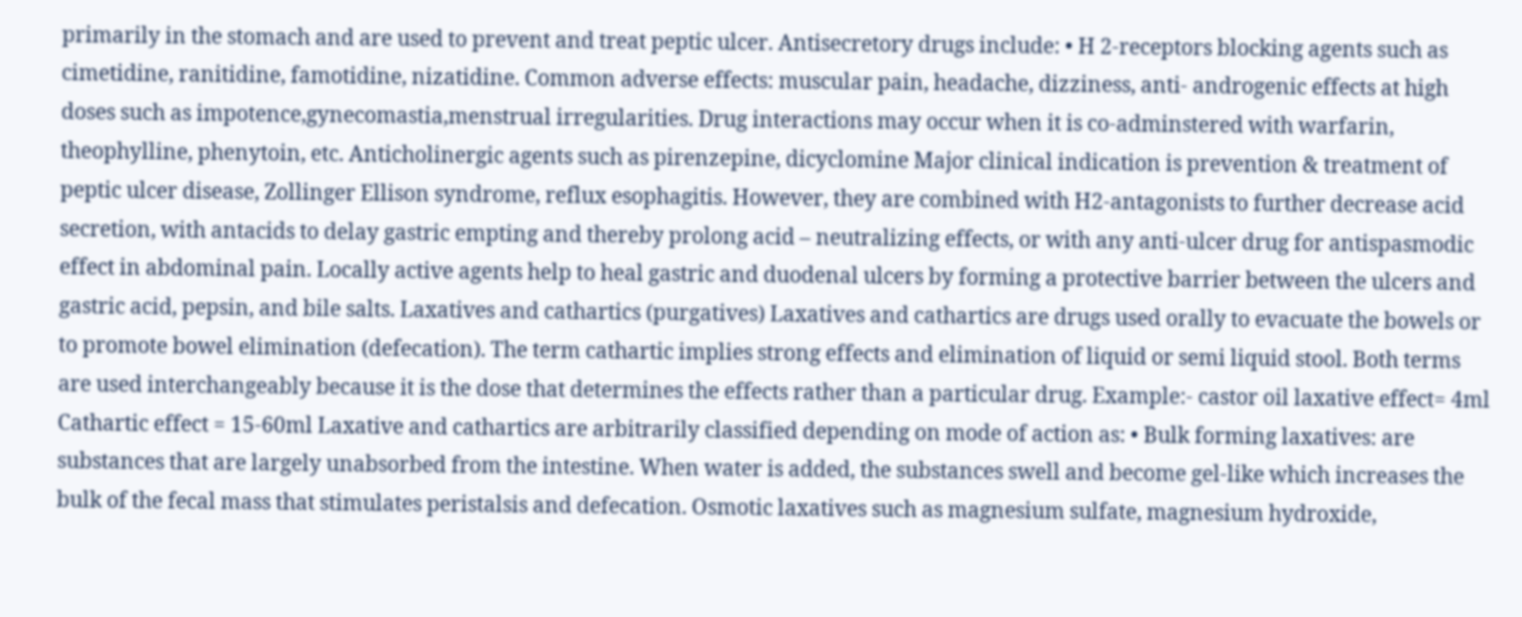primarily in the stomach and are used to prevent and treat peptic ulcer. Antisecretory drugs include: • H 2-receptors blocking agents such as cimetidine, ranitidine, famotidine, nizatidine. Common adverse effects: muscular pain, headache, dizziness, anti- androgenic effects at high doses such as impotence,gynecomastia,menstrual irregularities. Drug interactions may occur when it is co-adminstered with warfarin, theophylline, phenytoin, etc. Anticholinergic agents such as pirenzepine, dicyclomine Major clinical indication is prevention & treatment of peptic ulcer disease, Zollinger Ellison syndrome, reflux esophagitis. However, they are combined with H2-antagonists to further decrease acid secretion, with antacids to delay gastric empting and thereby prolong acid – neutralizing effects, or with any anti-ulcer drug for antispasmodic effect in abdominal pain. Locally active agents help to heal gastric and duodenal ulcers by forming a protective barrier between the ulcers and gastric acid, pepsin, and bile salts. Laxatives and cathartics (purgatives) Laxatives and cathartics are drugs used orally to evacuate the bowels or to promote bowel elimination (defecation). The term cathartic implies strong effects and elimination of liquid or semi liquid stool. Both terms are used interchangeably because it is the dose that determines the effects rather than a particular drug. Example:- castor oil laxative effect= 4ml Cathartic effect = 15-60ml Laxative and cathartics are arbitrarily classified depending on mode of action as: • Bulk forming laxatives: are substances that are largely unabsorbed from the intestine. When water is added, the substances swell and become gel-like which increases the bulk of the fecal mass that stimulates peristalsis and defecation. Osmotic laxatives such as magnesium sulfate, magnesium hydroxide,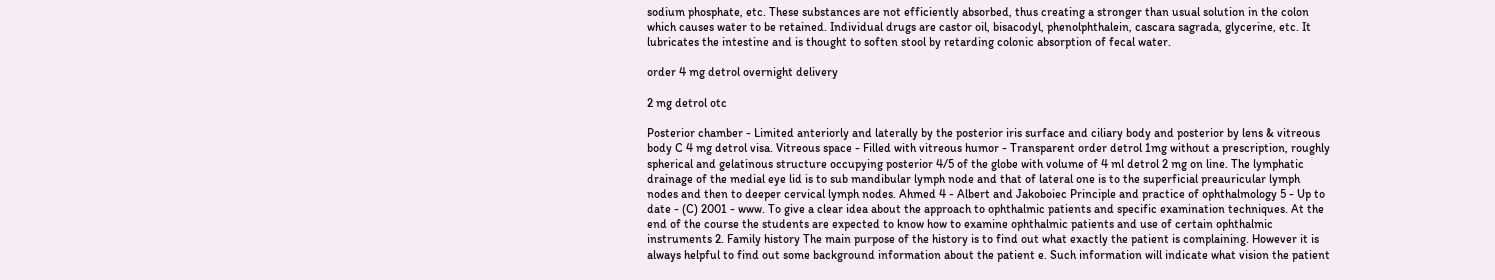sodium phosphate, etc. These substances are not efficiently absorbed, thus creating a stronger than usual solution in the colon which causes water to be retained. Individual drugs are castor oil, bisacodyl, phenolphthalein, cascara sagrada, glycerine, etc. It lubricates the intestine and is thought to soften stool by retarding colonic absorption of fecal water.

order 4 mg detrol overnight delivery

2 mg detrol otc

Posterior chamber - Limited anteriorly and laterally by the posterior iris surface and ciliary body and posterior by lens & vitreous body C 4 mg detrol visa. Vitreous space - Filled with vitreous humor - Transparent order detrol 1mg without a prescription, roughly spherical and gelatinous structure occupying posterior 4/5 of the globe with volume of 4 ml detrol 2 mg on line. The lymphatic drainage of the medial eye lid is to sub mandibular lymph node and that of lateral one is to the superficial preauricular lymph nodes and then to deeper cervical lymph nodes. Ahmed 4 - Albert and Jakoboiec Principle and practice of ophthalmology 5 - Up to date - (C) 2001 - www. To give a clear idea about the approach to ophthalmic patients and specific examination techniques. At the end of the course the students are expected to know how to examine ophthalmic patients and use of certain ophthalmic instruments 2. Family history The main purpose of the history is to find out what exactly the patient is complaining. However it is always helpful to find out some background information about the patient e. Such information will indicate what vision the patient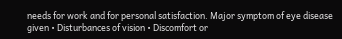needs for work and for personal satisfaction. Major symptom of eye disease given • Disturbances of vision • Discomfort or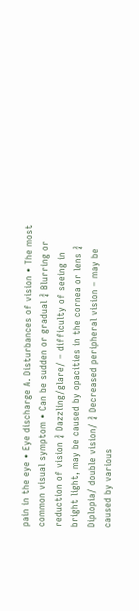pain in the eye • Eye discharge A. Disturbances of vision • The most common visual symptom • Can be sudden or gradual ¾ Blurring or reduction of vision ¾ Dazzling/glare/ – difficulty of seeing in bright light, may be caused by opacities in the cornea or lens ¾ Diplopia/ double vision/ ¾ Decreased peripheral vision – may be caused by various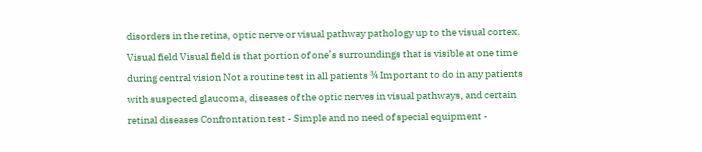disorders in the retina, optic nerve or visual pathway pathology up to the visual cortex. Visual field Visual field is that portion of one’s surroundings that is visible at one time during central vision Not a routine test in all patients ¾ Important to do in any patients with suspected glaucoma, diseases of the optic nerves in visual pathways, and certain retinal diseases Confrontation test - Simple and no need of special equipment -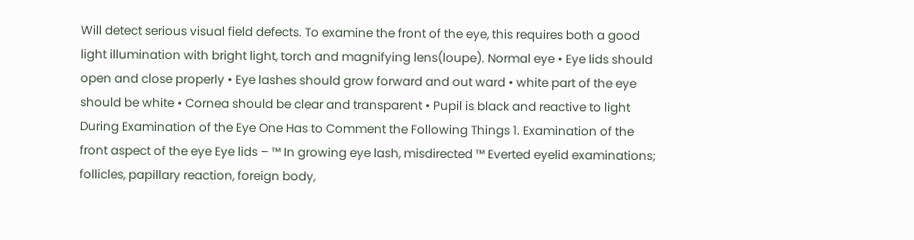Will detect serious visual field defects. To examine the front of the eye, this requires both a good light illumination with bright light, torch and magnifying lens(loupe). Normal eye • Eye lids should open and close properly • Eye lashes should grow forward and out ward • white part of the eye should be white • Cornea should be clear and transparent • Pupil is black and reactive to light During Examination of the Eye One Has to Comment the Following Things 1. Examination of the front aspect of the eye Eye lids – ™ In growing eye lash, misdirected ™ Everted eyelid examinations; follicles, papillary reaction, foreign body,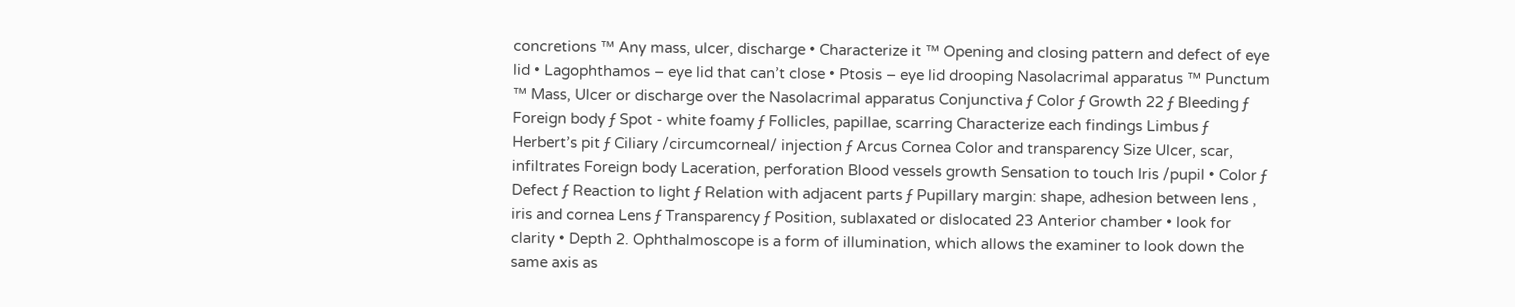concretions ™ Any mass, ulcer, discharge • Characterize it ™ Opening and closing pattern and defect of eye lid • Lagophthamos – eye lid that can’t close • Ptosis – eye lid drooping Nasolacrimal apparatus ™ Punctum ™ Mass, Ulcer or discharge over the Nasolacrimal apparatus Conjunctiva ƒ Color ƒ Growth 22 ƒ Bleeding ƒ Foreign body ƒ Spot - white foamy ƒ Follicles, papillae, scarring Characterize each findings Limbus ƒ Herbert’s pit ƒ Ciliary /circumcorneal/ injection ƒ Arcus Cornea Color and transparency Size Ulcer, scar, infiltrates Foreign body Laceration, perforation Blood vessels growth Sensation to touch Iris /pupil • Color ƒ Defect ƒ Reaction to light ƒ Relation with adjacent parts ƒ Pupillary margin: shape, adhesion between lens , iris and cornea Lens ƒ Transparency ƒ Position, sublaxated or dislocated 23 Anterior chamber • look for clarity • Depth 2. Ophthalmoscope is a form of illumination, which allows the examiner to look down the same axis as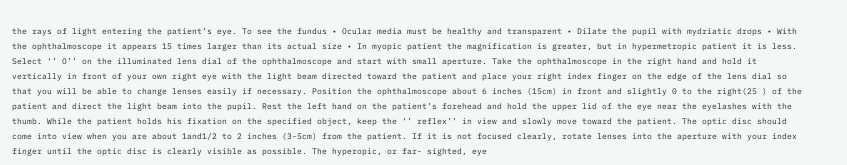the rays of light entering the patient’s eye. To see the fundus • Ocular media must be healthy and transparent • Dilate the pupil with mydriatic drops • With the ophthalmoscope it appears 15 times larger than its actual size • In myopic patient the magnification is greater, but in hypermetropic patient it is less. Select ‘’ O’’ on the illuminated lens dial of the ophthalmoscope and start with small aperture. Take the ophthalmoscope in the right hand and hold it vertically in front of your own right eye with the light beam directed toward the patient and place your right index finger on the edge of the lens dial so that you will be able to change lenses easily if necessary. Position the ophthalmoscope about 6 inches (15cm) in front and slightly 0 to the right(25 ) of the patient and direct the light beam into the pupil. Rest the left hand on the patient’s forehead and hold the upper lid of the eye near the eyelashes with the thumb. While the patient holds his fixation on the specified object, keep the ‘’ reflex’’ in view and slowly move toward the patient. The optic disc should come into view when you are about 1and1/2 to 2 inches (3-5cm) from the patient. If it is not focused clearly, rotate lenses into the aperture with your index finger until the optic disc is clearly visible as possible. The hyperopic, or far- sighted, eye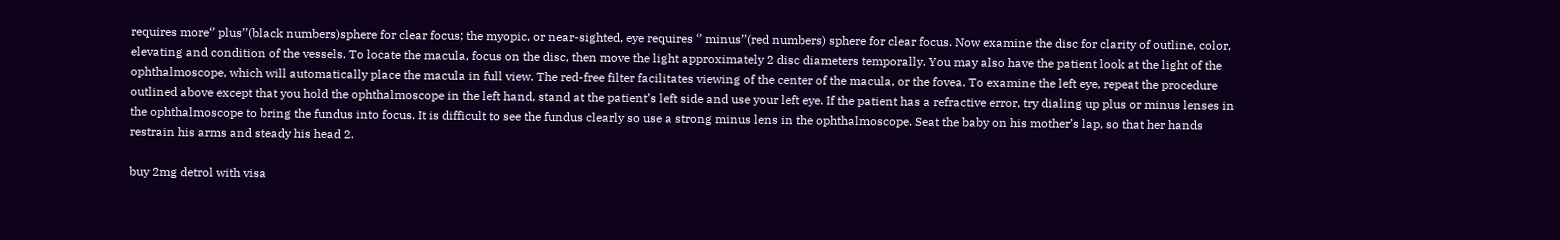requires more‘’ plus’’(black numbers)sphere for clear focus; the myopic, or near-sighted, eye requires ‘’ minus’’(red numbers) sphere for clear focus. Now examine the disc for clarity of outline, color, elevating and condition of the vessels. To locate the macula, focus on the disc, then move the light approximately 2 disc diameters temporally. You may also have the patient look at the light of the ophthalmoscope, which will automatically place the macula in full view. The red-free filter facilitates viewing of the center of the macula, or the fovea. To examine the left eye, repeat the procedure outlined above except that you hold the ophthalmoscope in the left hand, stand at the patient’s left side and use your left eye. If the patient has a refractive error, try dialing up plus or minus lenses in the ophthalmoscope to bring the fundus into focus. It is difficult to see the fundus clearly so use a strong minus lens in the ophthalmoscope. Seat the baby on his mother’s lap, so that her hands restrain his arms and steady his head 2.

buy 2mg detrol with visa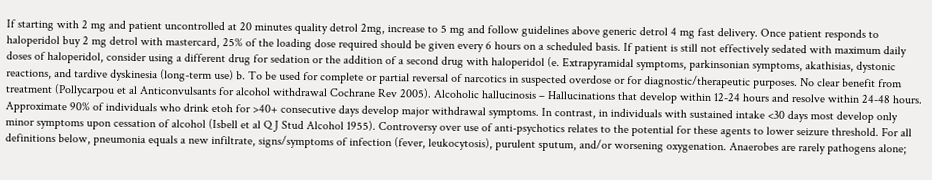If starting with 2 mg and patient uncontrolled at 20 minutes quality detrol 2mg, increase to 5 mg and follow guidelines above generic detrol 4 mg fast delivery. Once patient responds to haloperidol buy 2 mg detrol with mastercard, 25% of the loading dose required should be given every 6 hours on a scheduled basis. If patient is still not effectively sedated with maximum daily doses of haloperidol, consider using a different drug for sedation or the addition of a second drug with haloperidol (e. Extrapyramidal symptoms, parkinsonian symptoms, akathisias, dystonic reactions, and tardive dyskinesia (long-term use) b. To be used for complete or partial reversal of narcotics in suspected overdose or for diagnostic/therapeutic purposes. No clear benefit from treatment (Pollycarpou et al Anticonvulsants for alcohol withdrawal Cochrane Rev 2005). Alcoholic hallucinosis – Hallucinations that develop within 12-24 hours and resolve within 24-48 hours. Approximate 90% of individuals who drink etoh for >40+ consecutive days develop major withdrawal symptoms. In contrast, in individuals with sustained intake <30 days most develop only minor symptoms upon cessation of alcohol (Isbell et al Q J Stud Alcohol 1955). Controversy over use of anti-psychotics relates to the potential for these agents to lower seizure threshold. For all definitions below, pneumonia equals a new infiltrate, signs/symptoms of infection (fever, leukocytosis), purulent sputum, and/or worsening oxygenation. Anaerobes are rarely pathogens alone;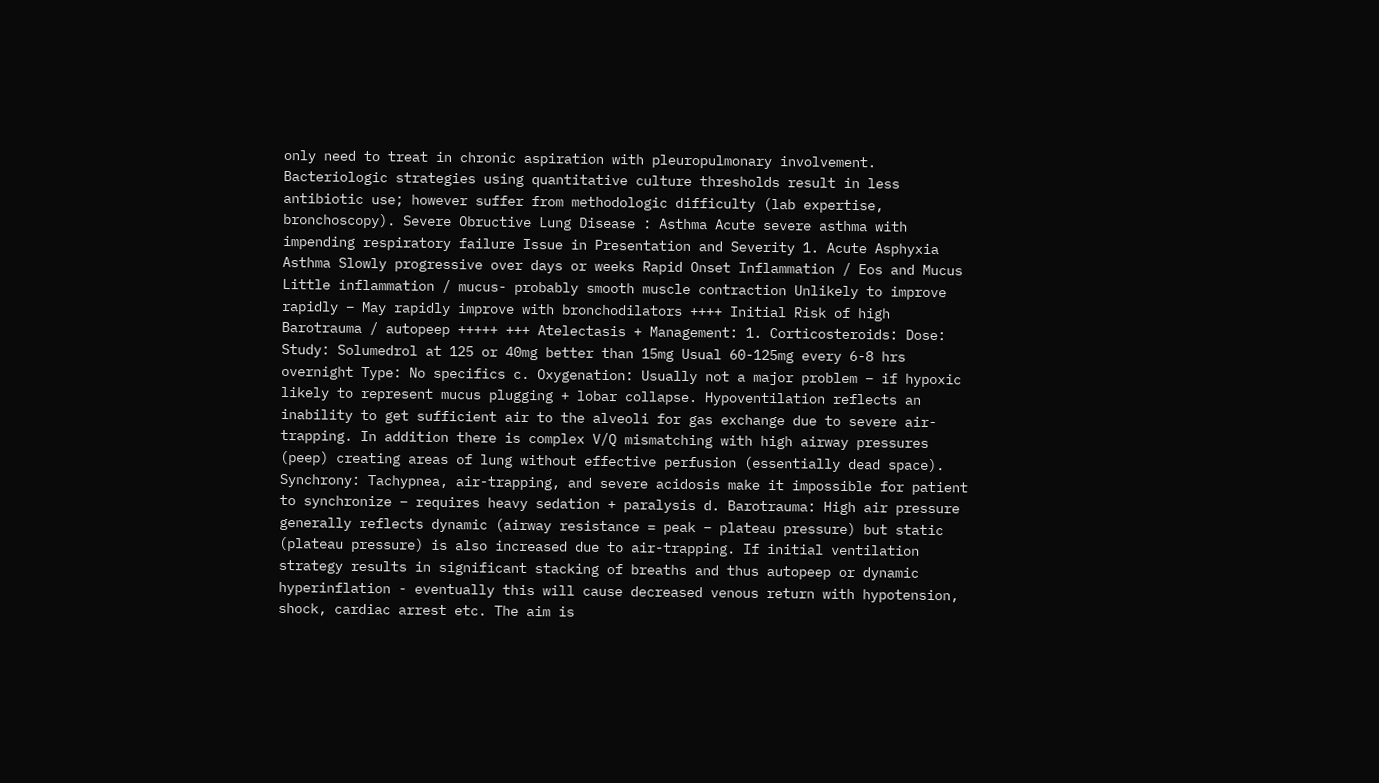only need to treat in chronic aspiration with pleuropulmonary involvement. Bacteriologic strategies using quantitative culture thresholds result in less antibiotic use; however suffer from methodologic difficulty (lab expertise, bronchoscopy). Severe Obructive Lung Disease : Asthma Acute severe asthma with impending respiratory failure Issue in Presentation and Severity 1. Acute Asphyxia Asthma Slowly progressive over days or weeks Rapid Onset Inflammation / Eos and Mucus Little inflammation / mucus- probably smooth muscle contraction Unlikely to improve rapidly – May rapidly improve with bronchodilators ++++ Initial Risk of high Barotrauma / autopeep +++++ +++ Atelectasis + Management: 1. Corticosteroids: Dose: Study: Solumedrol at 125 or 40mg better than 15mg Usual 60-125mg every 6-8 hrs overnight Type: No specifics c. Oxygenation: Usually not a major problem – if hypoxic likely to represent mucus plugging + lobar collapse. Hypoventilation reflects an inability to get sufficient air to the alveoli for gas exchange due to severe air-trapping. In addition there is complex V/Q mismatching with high airway pressures (peep) creating areas of lung without effective perfusion (essentially dead space). Synchrony: Tachypnea, air-trapping, and severe acidosis make it impossible for patient to synchronize – requires heavy sedation + paralysis d. Barotrauma: High air pressure generally reflects dynamic (airway resistance = peak – plateau pressure) but static (plateau pressure) is also increased due to air-trapping. If initial ventilation strategy results in significant stacking of breaths and thus autopeep or dynamic hyperinflation - eventually this will cause decreased venous return with hypotension, shock, cardiac arrest etc. The aim is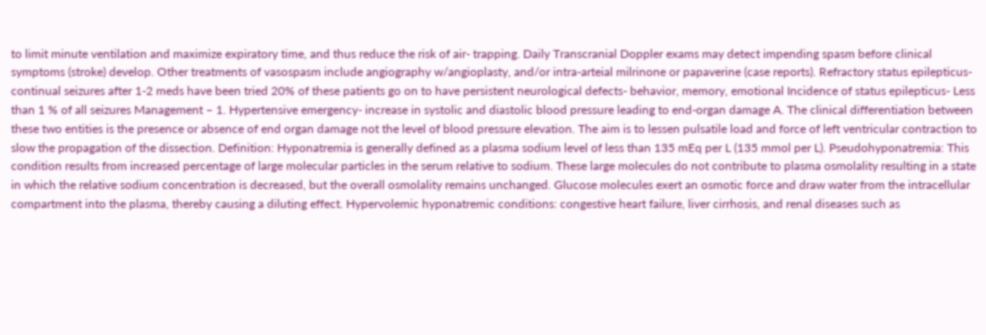to limit minute ventilation and maximize expiratory time, and thus reduce the risk of air- trapping. Daily Transcranial Doppler exams may detect impending spasm before clinical symptoms (stroke) develop. Other treatments of vasospasm include angiography w/angioplasty, and/or intra-arteial milrinone or papaverine (case reports). Refractory status epilepticus- continual seizures after 1-2 meds have been tried 20% of these patients go on to have persistent neurological defects- behavior, memory, emotional Incidence of status epilepticus- Less than 1 % of all seizures Management – 1. Hypertensive emergency- increase in systolic and diastolic blood pressure leading to end-organ damage A. The clinical differentiation between these two entities is the presence or absence of end organ damage not the level of blood pressure elevation. The aim is to lessen pulsatile load and force of left ventricular contraction to slow the propagation of the dissection. Definition: Hyponatremia is generally defined as a plasma sodium level of less than 135 mEq per L (135 mmol per L). Pseudohyponatremia: This condition results from increased percentage of large molecular particles in the serum relative to sodium. These large molecules do not contribute to plasma osmolality resulting in a state in which the relative sodium concentration is decreased, but the overall osmolality remains unchanged. Glucose molecules exert an osmotic force and draw water from the intracellular compartment into the plasma, thereby causing a diluting effect. Hypervolemic hyponatremic conditions: congestive heart failure, liver cirrhosis, and renal diseases such as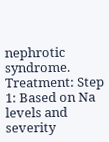nephrotic syndrome. Treatment: Step 1: Based on Na levels and severity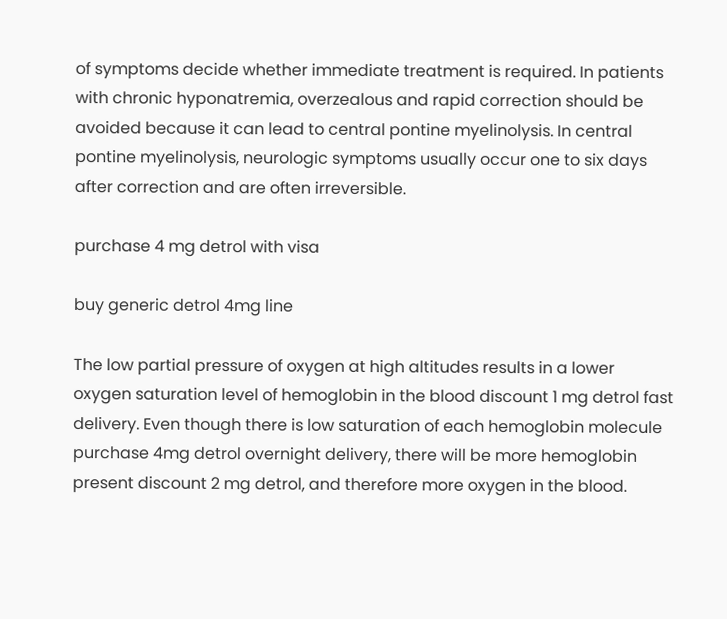of symptoms decide whether immediate treatment is required. In patients with chronic hyponatremia, overzealous and rapid correction should be avoided because it can lead to central pontine myelinolysis. In central pontine myelinolysis, neurologic symptoms usually occur one to six days after correction and are often irreversible.

purchase 4 mg detrol with visa

buy generic detrol 4mg line

The low partial pressure of oxygen at high altitudes results in a lower oxygen saturation level of hemoglobin in the blood discount 1 mg detrol fast delivery. Even though there is low saturation of each hemoglobin molecule purchase 4mg detrol overnight delivery, there will be more hemoglobin present discount 2 mg detrol, and therefore more oxygen in the blood.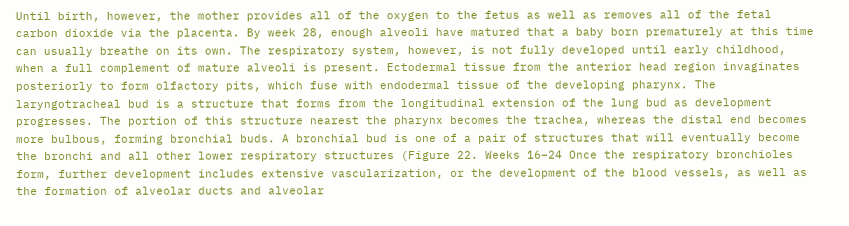Until birth, however, the mother provides all of the oxygen to the fetus as well as removes all of the fetal carbon dioxide via the placenta. By week 28, enough alveoli have matured that a baby born prematurely at this time can usually breathe on its own. The respiratory system, however, is not fully developed until early childhood, when a full complement of mature alveoli is present. Ectodermal tissue from the anterior head region invaginates posteriorly to form olfactory pits, which fuse with endodermal tissue of the developing pharynx. The laryngotracheal bud is a structure that forms from the longitudinal extension of the lung bud as development progresses. The portion of this structure nearest the pharynx becomes the trachea, whereas the distal end becomes more bulbous, forming bronchial buds. A bronchial bud is one of a pair of structures that will eventually become the bronchi and all other lower respiratory structures (Figure 22. Weeks 16–24 Once the respiratory bronchioles form, further development includes extensive vascularization, or the development of the blood vessels, as well as the formation of alveolar ducts and alveolar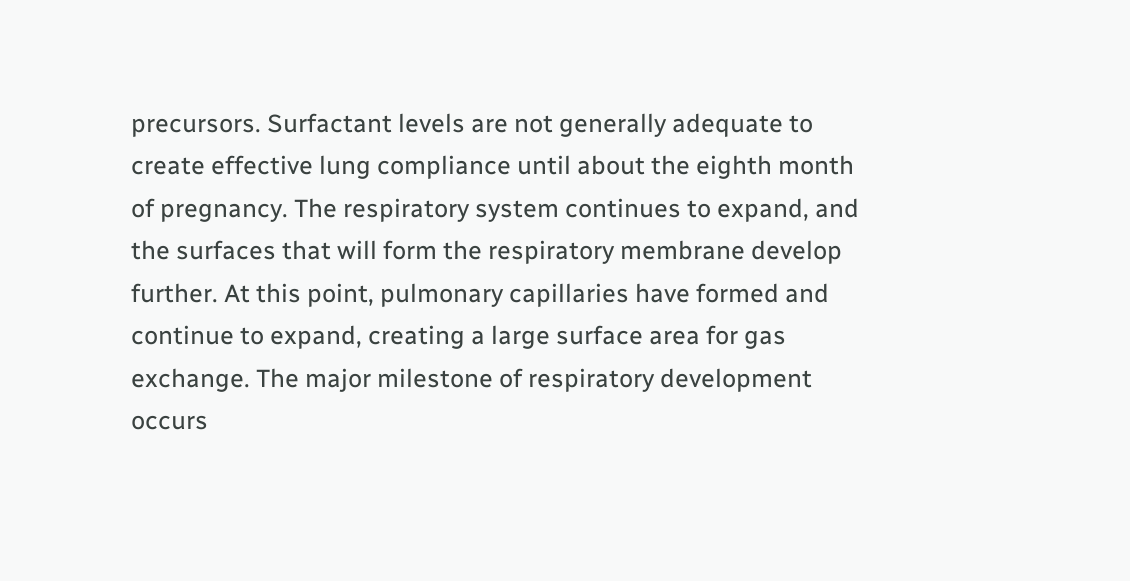precursors. Surfactant levels are not generally adequate to create effective lung compliance until about the eighth month of pregnancy. The respiratory system continues to expand, and the surfaces that will form the respiratory membrane develop further. At this point, pulmonary capillaries have formed and continue to expand, creating a large surface area for gas exchange. The major milestone of respiratory development occurs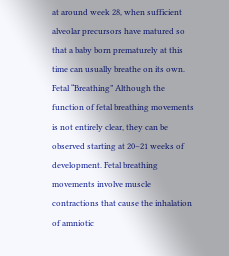at around week 28, when sufficient alveolar precursors have matured so that a baby born prematurely at this time can usually breathe on its own. Fetal “Breathing” Although the function of fetal breathing movements is not entirely clear, they can be observed starting at 20–21 weeks of development. Fetal breathing movements involve muscle contractions that cause the inhalation of amniotic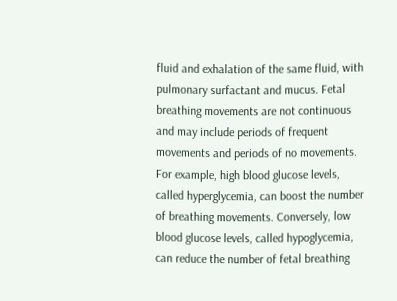fluid and exhalation of the same fluid, with pulmonary surfactant and mucus. Fetal breathing movements are not continuous and may include periods of frequent movements and periods of no movements. For example, high blood glucose levels, called hyperglycemia, can boost the number of breathing movements. Conversely, low blood glucose levels, called hypoglycemia, can reduce the number of fetal breathing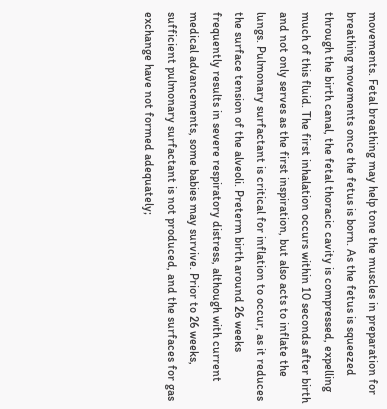movements. Fetal breathing may help tone the muscles in preparation for breathing movements once the fetus is born. As the fetus is squeezed through the birth canal, the fetal thoracic cavity is compressed, expelling much of this fluid. The first inhalation occurs within 10 seconds after birth and not only serves as the first inspiration, but also acts to inflate the lungs. Pulmonary surfactant is critical for inflation to occur, as it reduces the surface tension of the alveoli. Preterm birth around 26 weeks frequently results in severe respiratory distress, although with current medical advancements, some babies may survive. Prior to 26 weeks, sufficient pulmonary surfactant is not produced, and the surfaces for gas exchange have not formed adequately;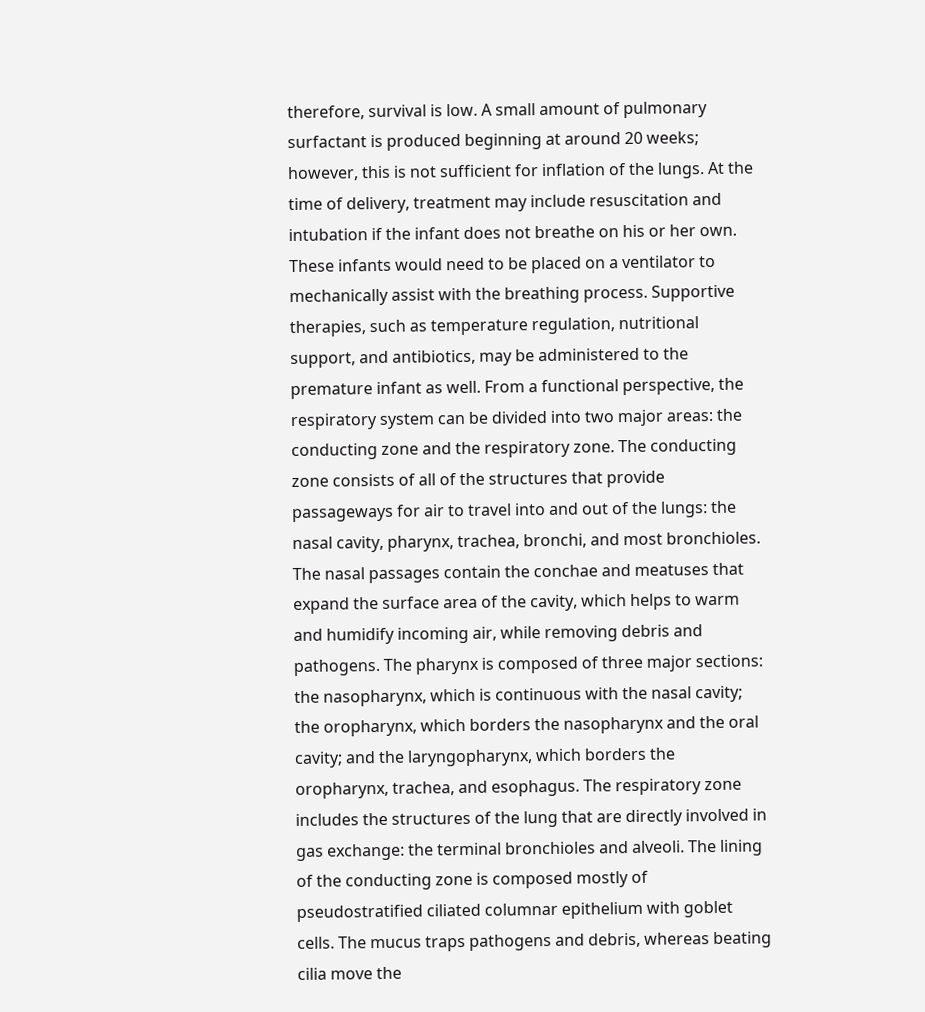therefore, survival is low. A small amount of pulmonary surfactant is produced beginning at around 20 weeks; however, this is not sufficient for inflation of the lungs. At the time of delivery, treatment may include resuscitation and intubation if the infant does not breathe on his or her own. These infants would need to be placed on a ventilator to mechanically assist with the breathing process. Supportive therapies, such as temperature regulation, nutritional support, and antibiotics, may be administered to the premature infant as well. From a functional perspective, the respiratory system can be divided into two major areas: the conducting zone and the respiratory zone. The conducting zone consists of all of the structures that provide passageways for air to travel into and out of the lungs: the nasal cavity, pharynx, trachea, bronchi, and most bronchioles. The nasal passages contain the conchae and meatuses that expand the surface area of the cavity, which helps to warm and humidify incoming air, while removing debris and pathogens. The pharynx is composed of three major sections: the nasopharynx, which is continuous with the nasal cavity; the oropharynx, which borders the nasopharynx and the oral cavity; and the laryngopharynx, which borders the oropharynx, trachea, and esophagus. The respiratory zone includes the structures of the lung that are directly involved in gas exchange: the terminal bronchioles and alveoli. The lining of the conducting zone is composed mostly of pseudostratified ciliated columnar epithelium with goblet cells. The mucus traps pathogens and debris, whereas beating cilia move the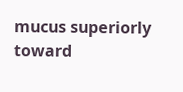mucus superiorly toward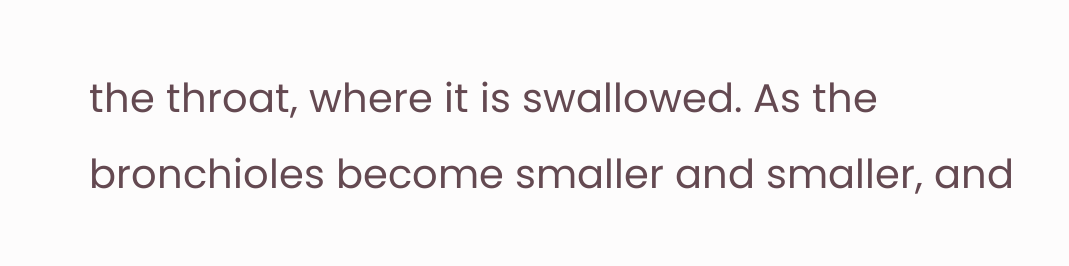the throat, where it is swallowed. As the bronchioles become smaller and smaller, and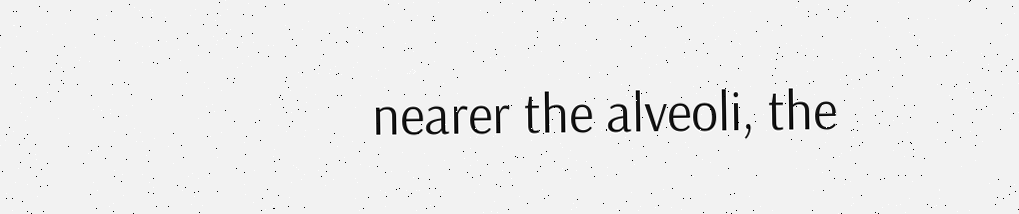nearer the alveoli, the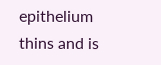epithelium thins and is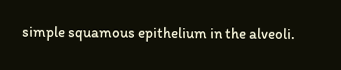simple squamous epithelium in the alveoli.